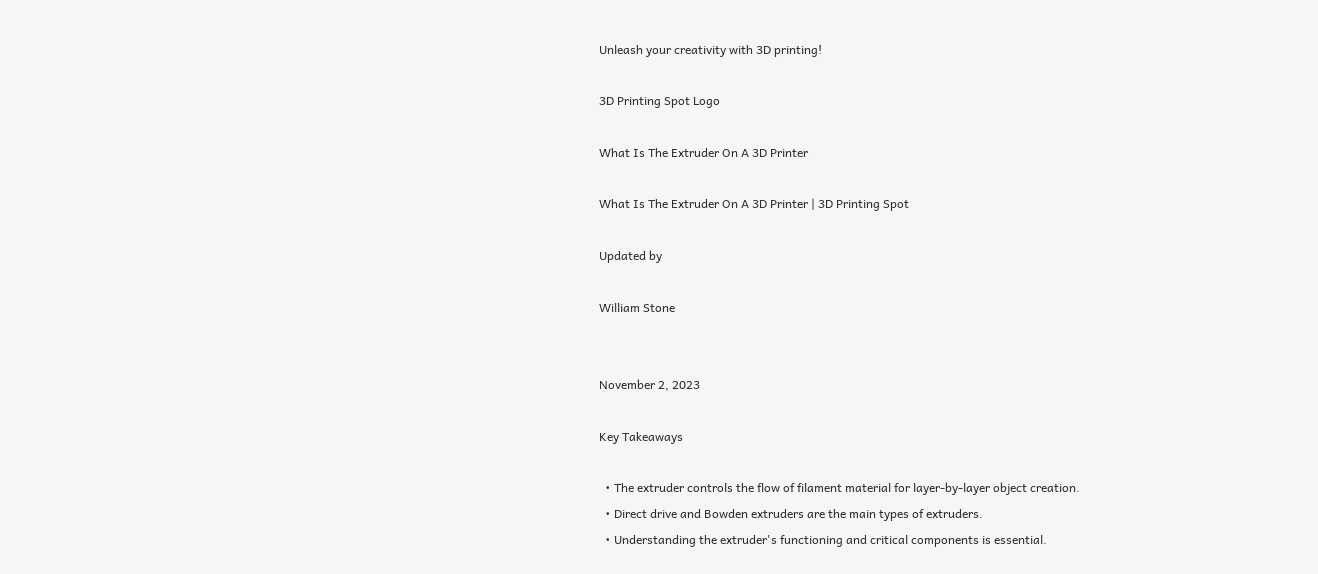Unleash your creativity with 3D printing!

3D Printing Spot Logo

What Is The Extruder On A 3D Printer

What Is The Extruder On A 3D Printer | 3D Printing Spot

Updated by

William Stone


November 2, 2023

Key Takeaways

  • The extruder controls the flow of filament material for layer-by-layer object creation.
  • Direct drive and Bowden extruders are the main types of extruders.
  • Understanding the extruder's functioning and critical components is essential.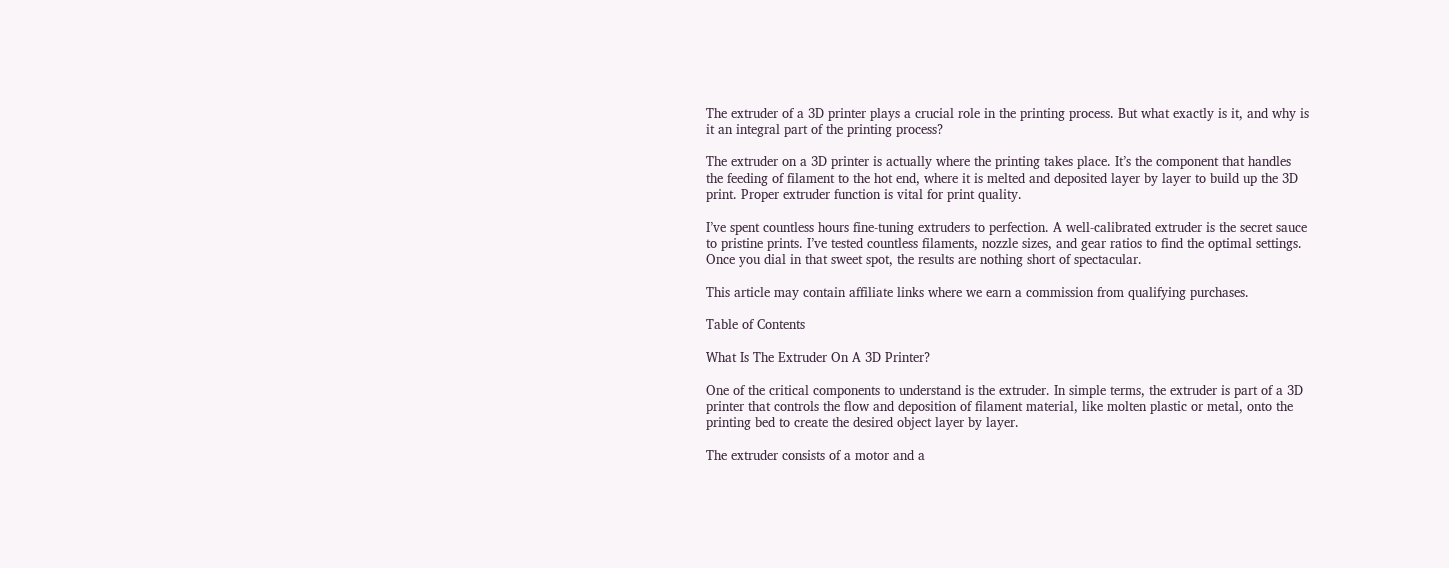The extruder of a 3D printer plays a crucial role in the printing process. But what exactly is it, and why is it an integral part of the printing process?

The extruder on a 3D printer is actually where the printing takes place. It’s the component that handles the feeding of filament to the hot end, where it is melted and deposited layer by layer to build up the 3D print. Proper extruder function is vital for print quality.

I’ve spent countless hours fine-tuning extruders to perfection. A well-calibrated extruder is the secret sauce to pristine prints. I’ve tested countless filaments, nozzle sizes, and gear ratios to find the optimal settings. Once you dial in that sweet spot, the results are nothing short of spectacular.

This article may contain affiliate links where we earn a commission from qualifying purchases.

Table of Contents

What Is The Extruder On A 3D Printer?

One of the critical components to understand is the extruder. In simple terms, the extruder is part of a 3D printer that controls the flow and deposition of filament material, like molten plastic or metal, onto the printing bed to create the desired object layer by layer.

The extruder consists of a motor and a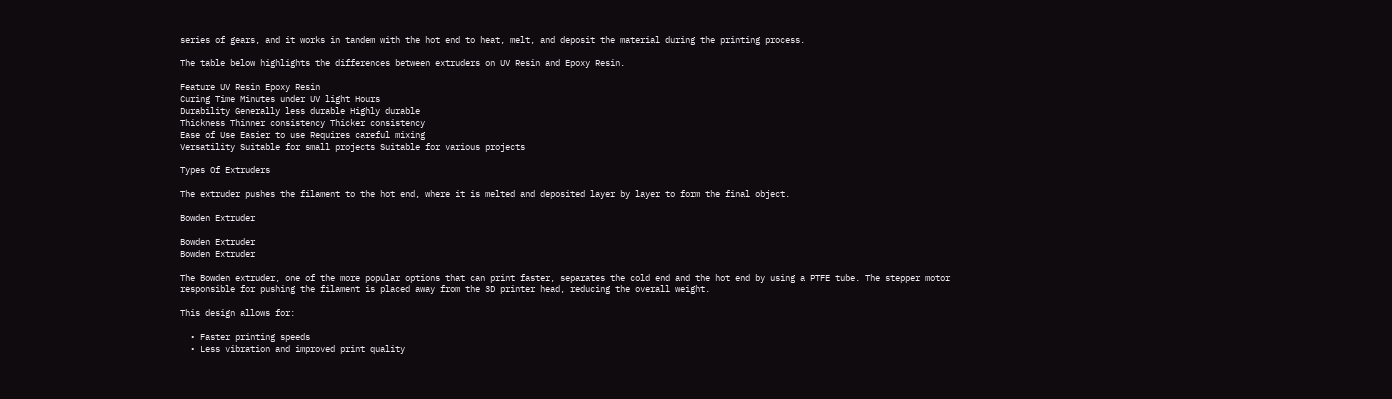series of gears, and it works in tandem with the hot end to heat, melt, and deposit the material during the printing process.

The table below highlights the differences between extruders on UV Resin and Epoxy Resin.

Feature UV Resin Epoxy Resin
Curing Time Minutes under UV light Hours
Durability Generally less durable Highly durable
Thickness Thinner consistency Thicker consistency
Ease of Use Easier to use Requires careful mixing
Versatility Suitable for small projects Suitable for various projects

Types Of Extruders

The extruder pushes the filament to the hot end, where it is melted and deposited layer by layer to form the final object.

Bowden Extruder

Bowden Extruder
Bowden Extruder

The Bowden extruder, one of the more popular options that can print faster, separates the cold end and the hot end by using a PTFE tube. The stepper motor responsible for pushing the filament is placed away from the 3D printer head, reducing the overall weight.

This design allows for:

  • Faster printing speeds
  • Less vibration and improved print quality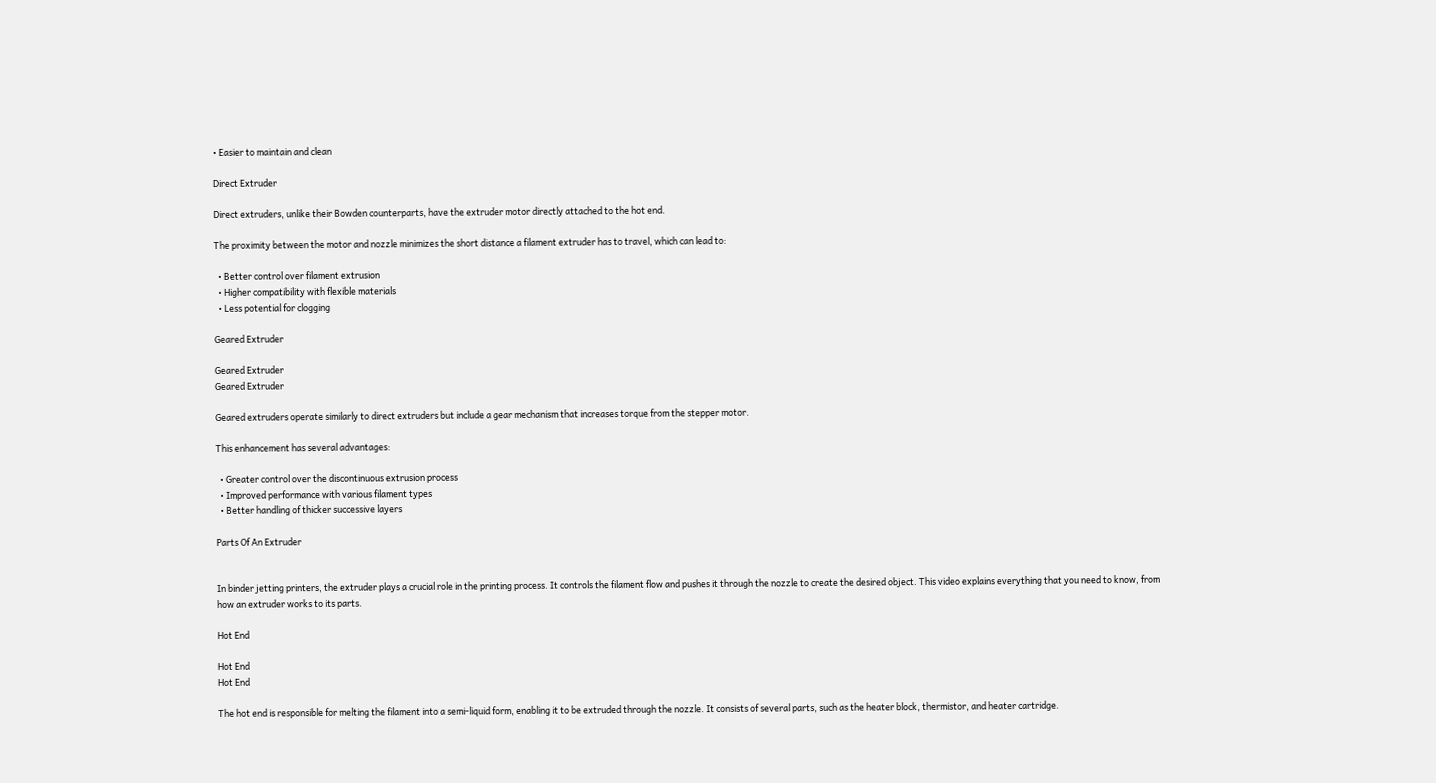• Easier to maintain and clean

Direct Extruder

Direct extruders, unlike their Bowden counterparts, have the extruder motor directly attached to the hot end.

The proximity between the motor and nozzle minimizes the short distance a filament extruder has to travel, which can lead to:

  • Better control over filament extrusion
  • Higher compatibility with flexible materials
  • Less potential for clogging

Geared Extruder

Geared Extruder
Geared Extruder

Geared extruders operate similarly to direct extruders but include a gear mechanism that increases torque from the stepper motor.

This enhancement has several advantages:

  • Greater control over the discontinuous extrusion process
  • Improved performance with various filament types
  • Better handling of thicker successive layers

Parts Of An Extruder


In binder jetting printers, the extruder plays a crucial role in the printing process. It controls the filament flow and pushes it through the nozzle to create the desired object. This video explains everything that you need to know, from how an extruder works to its parts.

Hot End

Hot End
Hot End

The hot end is responsible for melting the filament into a semi-liquid form, enabling it to be extruded through the nozzle. It consists of several parts, such as the heater block, thermistor, and heater cartridge.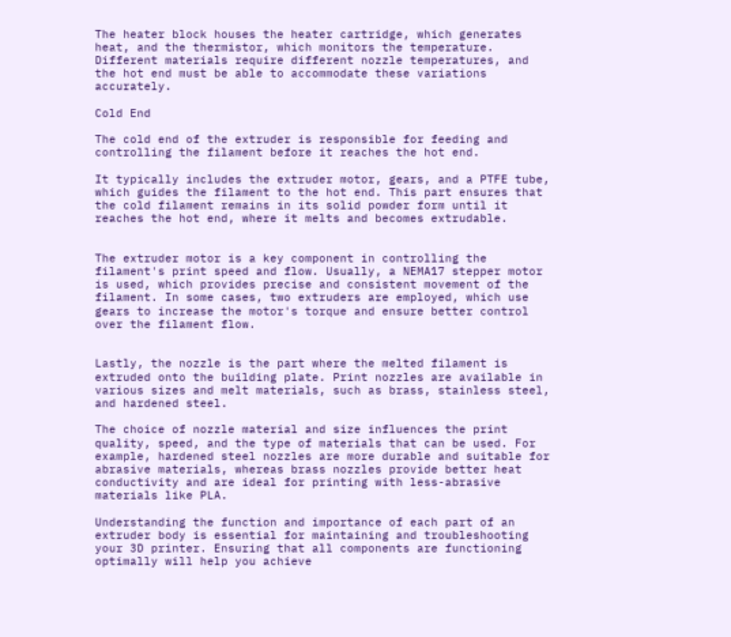The heater block houses the heater cartridge, which generates heat, and the thermistor, which monitors the temperature. Different materials require different nozzle temperatures, and the hot end must be able to accommodate these variations accurately.

Cold End

The cold end of the extruder is responsible for feeding and controlling the filament before it reaches the hot end.

It typically includes the extruder motor, gears, and a PTFE tube, which guides the filament to the hot end. This part ensures that the cold filament remains in its solid powder form until it reaches the hot end, where it melts and becomes extrudable.


The extruder motor is a key component in controlling the filament's print speed and flow. Usually, a NEMA17 stepper motor is used, which provides precise and consistent movement of the filament. In some cases, two extruders are employed, which use gears to increase the motor's torque and ensure better control over the filament flow.


Lastly, the nozzle is the part where the melted filament is extruded onto the building plate. Print nozzles are available in various sizes and melt materials, such as brass, stainless steel, and hardened steel.

The choice of nozzle material and size influences the print quality, speed, and the type of materials that can be used. For example, hardened steel nozzles are more durable and suitable for abrasive materials, whereas brass nozzles provide better heat conductivity and are ideal for printing with less-abrasive materials like PLA.

Understanding the function and importance of each part of an extruder body is essential for maintaining and troubleshooting your 3D printer. Ensuring that all components are functioning optimally will help you achieve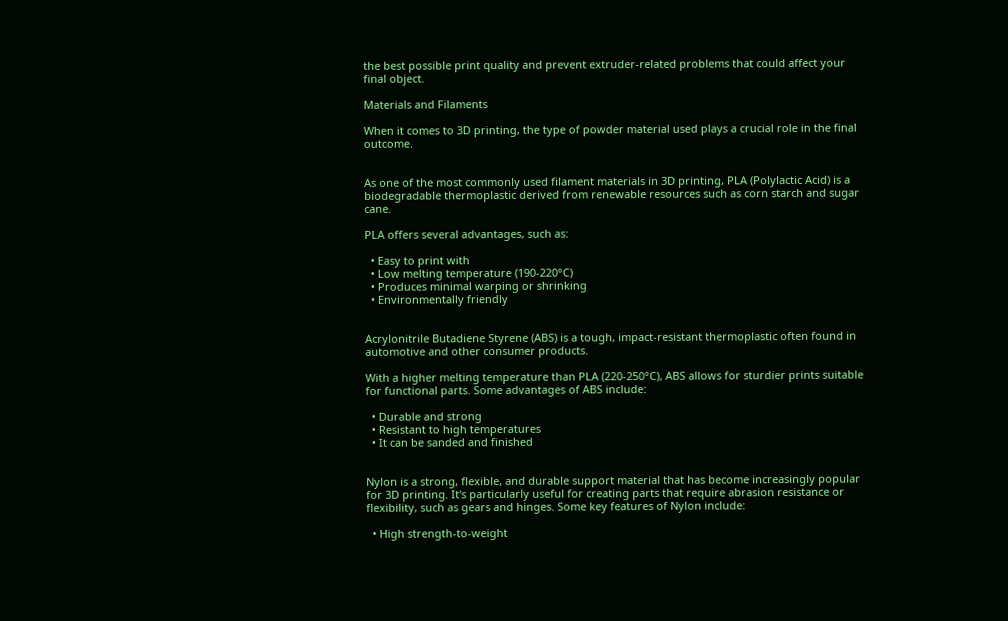the best possible print quality and prevent extruder-related problems that could affect your final object.

Materials and Filaments

When it comes to 3D printing, the type of powder material used plays a crucial role in the final outcome.


As one of the most commonly used filament materials in 3D printing, PLA (Polylactic Acid) is a biodegradable thermoplastic derived from renewable resources such as corn starch and sugar cane.

PLA offers several advantages, such as:

  • Easy to print with
  • Low melting temperature (190-220°C)
  • Produces minimal warping or shrinking
  • Environmentally friendly


Acrylonitrile Butadiene Styrene (ABS) is a tough, impact-resistant thermoplastic often found in automotive and other consumer products.

With a higher melting temperature than PLA (220-250°C), ABS allows for sturdier prints suitable for functional parts. Some advantages of ABS include:

  • Durable and strong
  • Resistant to high temperatures
  • It can be sanded and finished


Nylon is a strong, flexible, and durable support material that has become increasingly popular for 3D printing. It's particularly useful for creating parts that require abrasion resistance or flexibility, such as gears and hinges. Some key features of Nylon include:

  • High strength-to-weight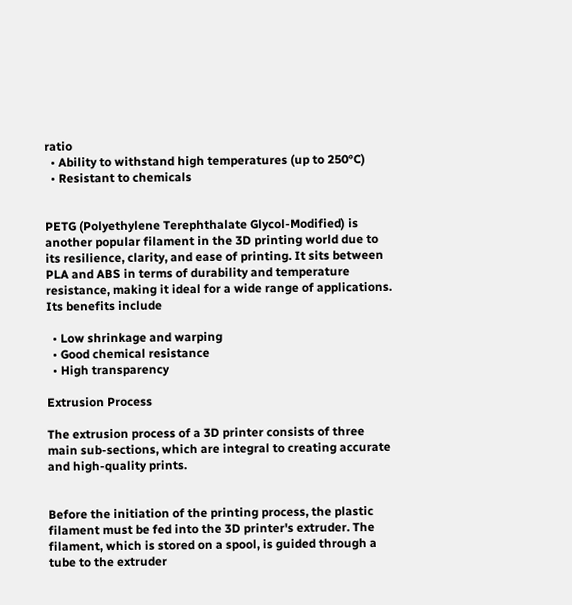ratio
  • Ability to withstand high temperatures (up to 250°C)
  • Resistant to chemicals


PETG (Polyethylene Terephthalate Glycol-Modified) is another popular filament in the 3D printing world due to its resilience, clarity, and ease of printing. It sits between PLA and ABS in terms of durability and temperature resistance, making it ideal for a wide range of applications. Its benefits include

  • Low shrinkage and warping
  • Good chemical resistance
  • High transparency

Extrusion Process

The extrusion process of a 3D printer consists of three main sub-sections, which are integral to creating accurate and high-quality prints.


Before the initiation of the printing process, the plastic filament must be fed into the 3D printer's extruder. The filament, which is stored on a spool, is guided through a tube to the extruder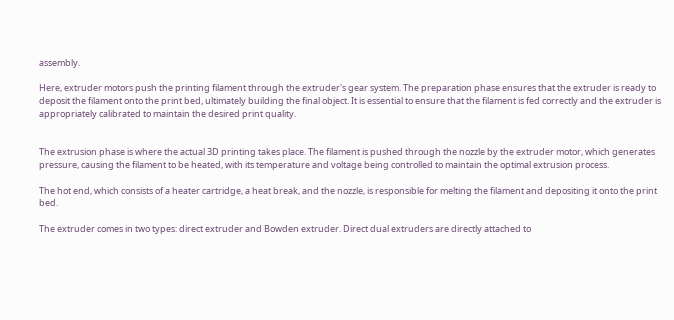assembly.

Here, extruder motors push the printing filament through the extruder's gear system. The preparation phase ensures that the extruder is ready to deposit the filament onto the print bed, ultimately building the final object. It is essential to ensure that the filament is fed correctly and the extruder is appropriately calibrated to maintain the desired print quality.


The extrusion phase is where the actual 3D printing takes place. The filament is pushed through the nozzle by the extruder motor, which generates pressure, causing the filament to be heated, with its temperature and voltage being controlled to maintain the optimal extrusion process.

The hot end, which consists of a heater cartridge, a heat break, and the nozzle, is responsible for melting the filament and depositing it onto the print bed.

The extruder comes in two types: direct extruder and Bowden extruder. Direct dual extruders are directly attached to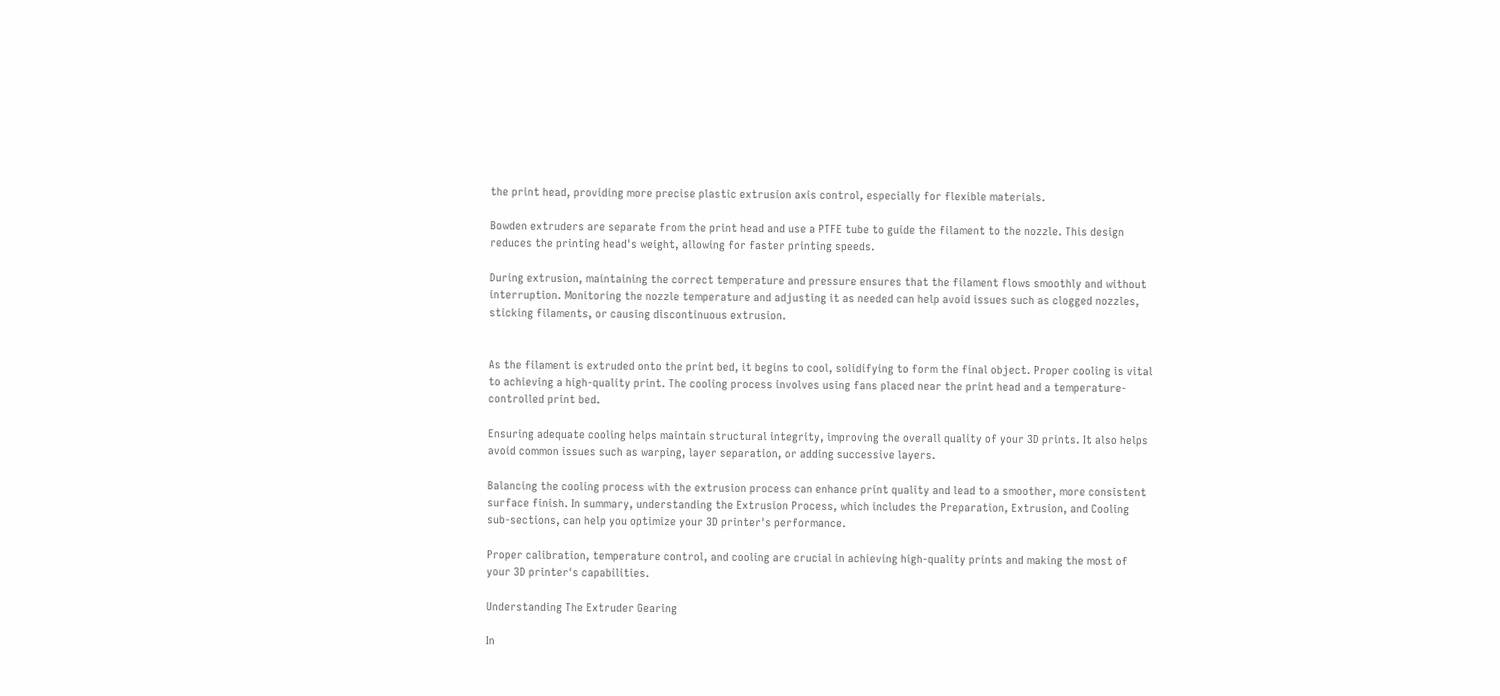the print head, providing more precise plastic extrusion axis control, especially for flexible materials.

Bowden extruders are separate from the print head and use a PTFE tube to guide the filament to the nozzle. This design reduces the printing head's weight, allowing for faster printing speeds.

During extrusion, maintaining the correct temperature and pressure ensures that the filament flows smoothly and without interruption. Monitoring the nozzle temperature and adjusting it as needed can help avoid issues such as clogged nozzles, sticking filaments, or causing discontinuous extrusion.


As the filament is extruded onto the print bed, it begins to cool, solidifying to form the final object. Proper cooling is vital to achieving a high-quality print. The cooling process involves using fans placed near the print head and a temperature-controlled print bed.

Ensuring adequate cooling helps maintain structural integrity, improving the overall quality of your 3D prints. It also helps avoid common issues such as warping, layer separation, or adding successive layers.

Balancing the cooling process with the extrusion process can enhance print quality and lead to a smoother, more consistent surface finish. In summary, understanding the Extrusion Process, which includes the Preparation, Extrusion, and Cooling sub-sections, can help you optimize your 3D printer's performance.

Proper calibration, temperature control, and cooling are crucial in achieving high-quality prints and making the most of your 3D printer's capabilities.

Understanding The Extruder Gearing

In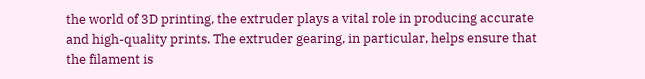the world of 3D printing, the extruder plays a vital role in producing accurate and high-quality prints. The extruder gearing, in particular, helps ensure that the filament is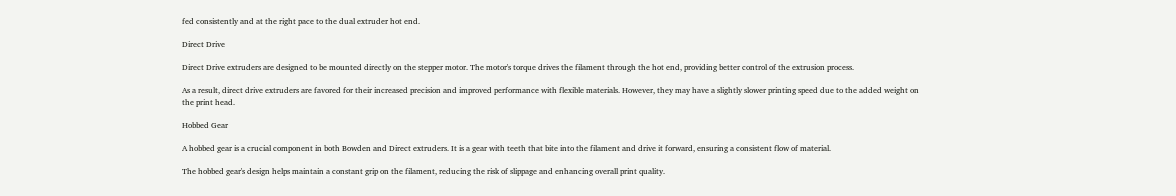fed consistently and at the right pace to the dual extruder hot end.

Direct Drive

Direct Drive extruders are designed to be mounted directly on the stepper motor. The motor's torque drives the filament through the hot end, providing better control of the extrusion process.

As a result, direct drive extruders are favored for their increased precision and improved performance with flexible materials. However, they may have a slightly slower printing speed due to the added weight on the print head.

Hobbed Gear

A hobbed gear is a crucial component in both Bowden and Direct extruders. It is a gear with teeth that bite into the filament and drive it forward, ensuring a consistent flow of material.

The hobbed gear's design helps maintain a constant grip on the filament, reducing the risk of slippage and enhancing overall print quality.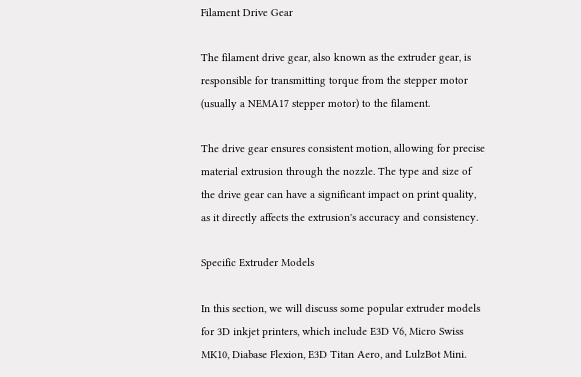Filament Drive Gear

The filament drive gear, also known as the extruder gear, is responsible for transmitting torque from the stepper motor (usually a NEMA17 stepper motor) to the filament.

The drive gear ensures consistent motion, allowing for precise material extrusion through the nozzle. The type and size of the drive gear can have a significant impact on print quality, as it directly affects the extrusion's accuracy and consistency.

Specific Extruder Models

In this section, we will discuss some popular extruder models for 3D inkjet printers, which include E3D V6, Micro Swiss MK10, Diabase Flexion, E3D Titan Aero, and LulzBot Mini.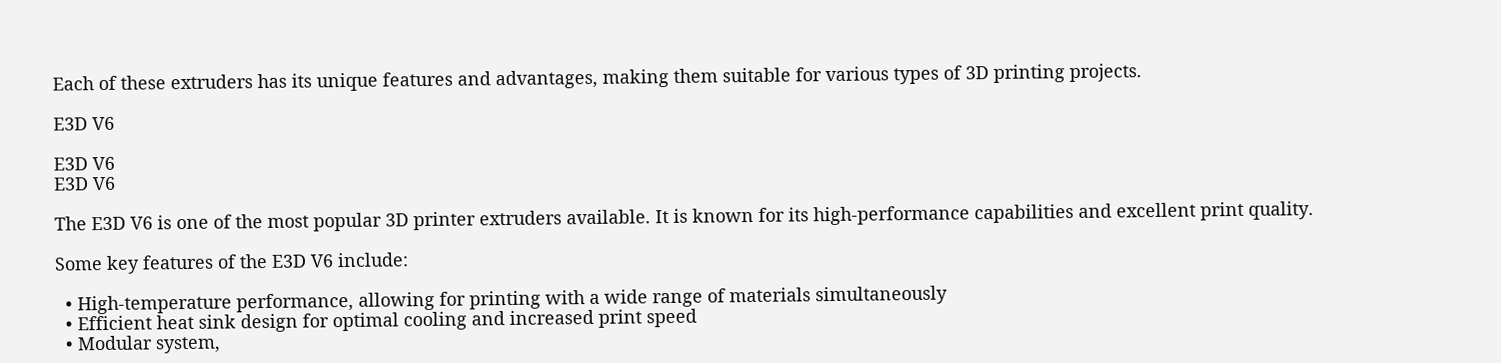Each of these extruders has its unique features and advantages, making them suitable for various types of 3D printing projects.

E3D V6

E3D V6
E3D V6

The E3D V6 is one of the most popular 3D printer extruders available. It is known for its high-performance capabilities and excellent print quality.

Some key features of the E3D V6 include:

  • High-temperature performance, allowing for printing with a wide range of materials simultaneously
  • Efficient heat sink design for optimal cooling and increased print speed
  • Modular system,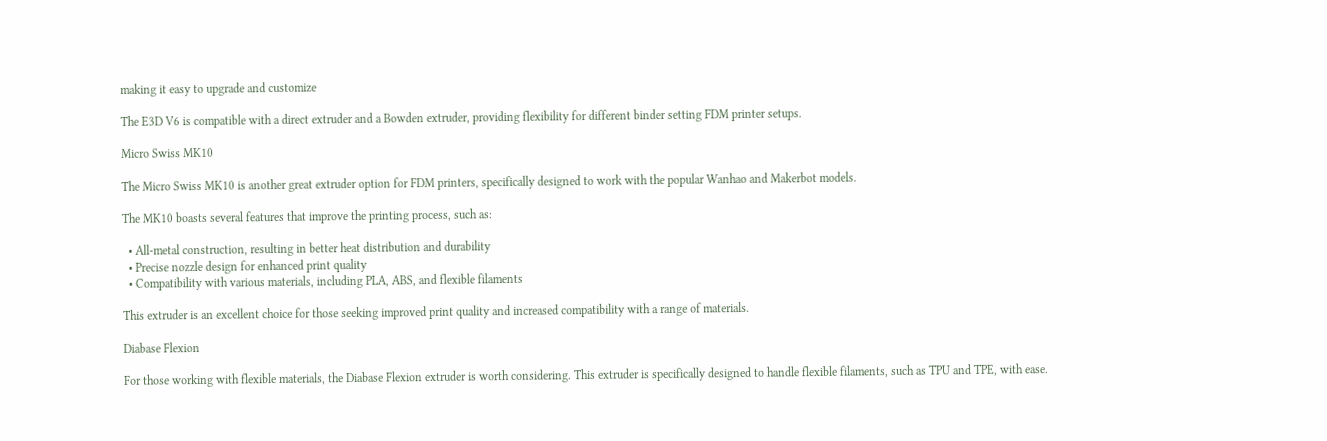making it easy to upgrade and customize

The E3D V6 is compatible with a direct extruder and a Bowden extruder, providing flexibility for different binder setting FDM printer setups.

Micro Swiss MK10

The Micro Swiss MK10 is another great extruder option for FDM printers, specifically designed to work with the popular Wanhao and Makerbot models.

The MK10 boasts several features that improve the printing process, such as:

  • All-metal construction, resulting in better heat distribution and durability
  • Precise nozzle design for enhanced print quality
  • Compatibility with various materials, including PLA, ABS, and flexible filaments

This extruder is an excellent choice for those seeking improved print quality and increased compatibility with a range of materials.

Diabase Flexion

For those working with flexible materials, the Diabase Flexion extruder is worth considering. This extruder is specifically designed to handle flexible filaments, such as TPU and TPE, with ease.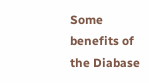Some benefits of the Diabase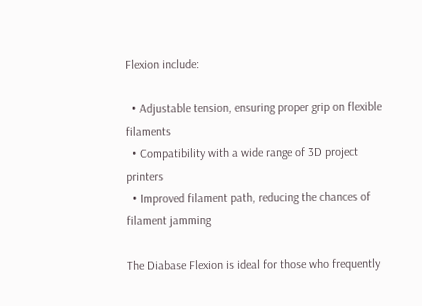Flexion include:

  • Adjustable tension, ensuring proper grip on flexible filaments
  • Compatibility with a wide range of 3D project printers
  • Improved filament path, reducing the chances of filament jamming

The Diabase Flexion is ideal for those who frequently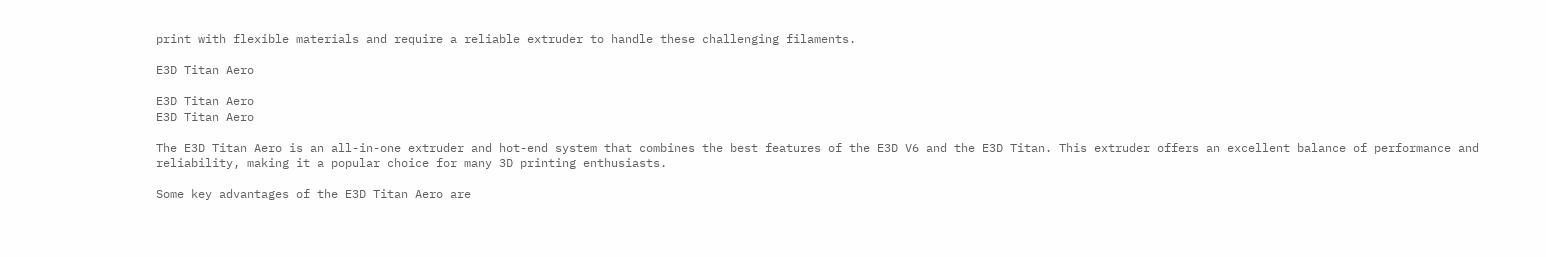print with flexible materials and require a reliable extruder to handle these challenging filaments.

E3D Titan Aero

E3D Titan Aero
E3D Titan Aero

The E3D Titan Aero is an all-in-one extruder and hot-end system that combines the best features of the E3D V6 and the E3D Titan. This extruder offers an excellent balance of performance and reliability, making it a popular choice for many 3D printing enthusiasts.

Some key advantages of the E3D Titan Aero are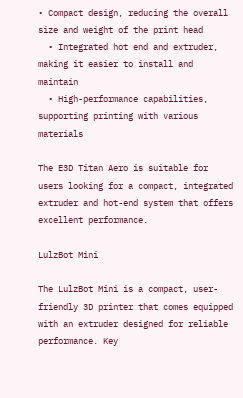• Compact design, reducing the overall size and weight of the print head
  • Integrated hot end and extruder, making it easier to install and maintain
  • High-performance capabilities, supporting printing with various materials

The E3D Titan Aero is suitable for users looking for a compact, integrated extruder and hot-end system that offers excellent performance.

LulzBot Mini

The LulzBot Mini is a compact, user-friendly 3D printer that comes equipped with an extruder designed for reliable performance. Key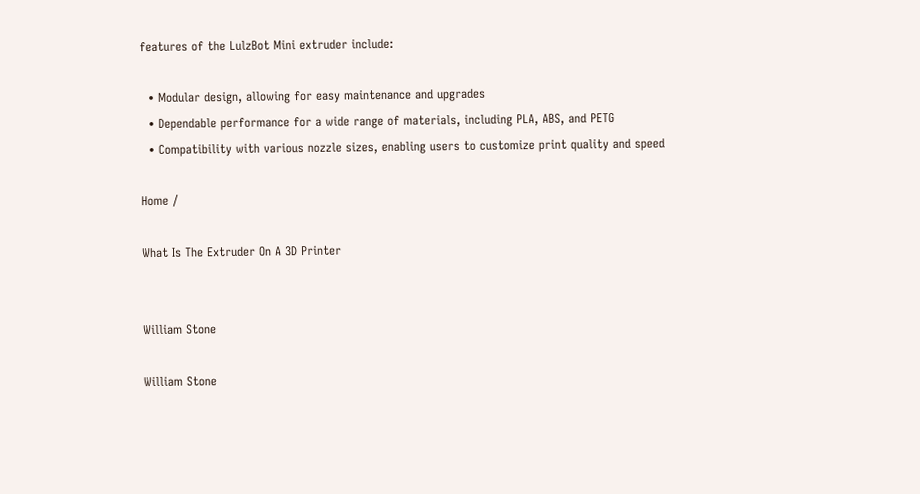features of the LulzBot Mini extruder include:

  • Modular design, allowing for easy maintenance and upgrades
  • Dependable performance for a wide range of materials, including PLA, ABS, and PETG
  • Compatibility with various nozzle sizes, enabling users to customize print quality and speed

Home /

What Is The Extruder On A 3D Printer


William Stone

William Stone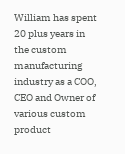William has spent 20 plus years in the custom manufacturing industry as a COO, CEO and Owner of various custom product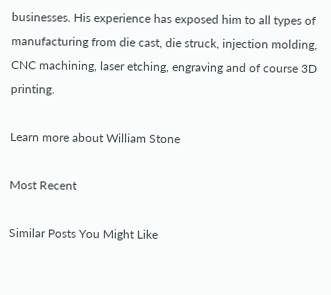businesses. His experience has exposed him to all types of manufacturing from die cast, die struck, injection molding, CNC machining, laser etching, engraving and of course 3D printing.

Learn more about William Stone

Most Recent

Similar Posts You Might Like